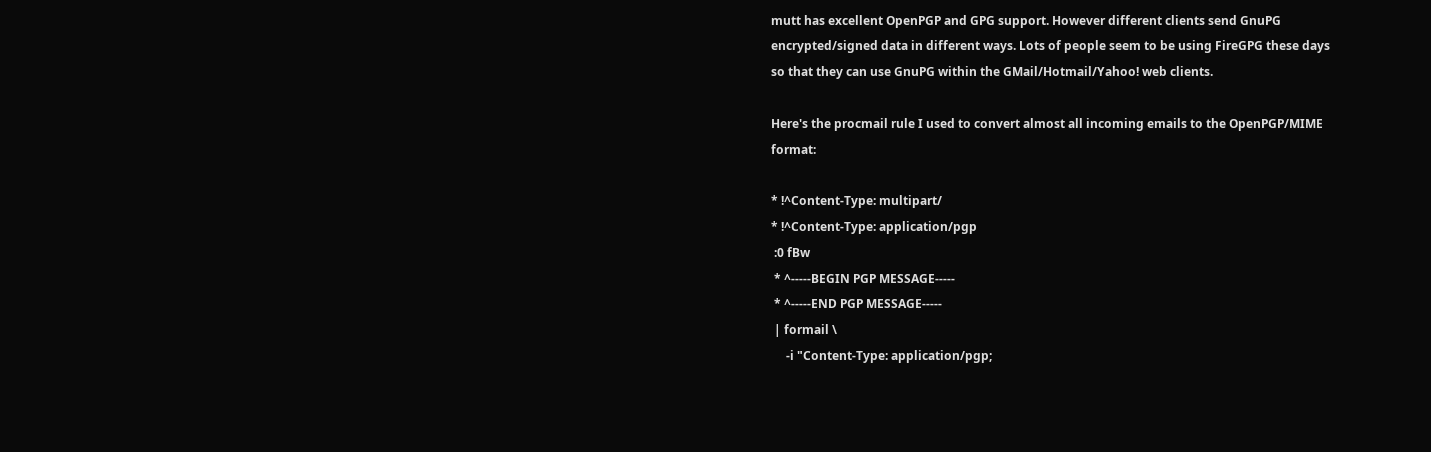mutt has excellent OpenPGP and GPG support. However different clients send GnuPG encrypted/signed data in different ways. Lots of people seem to be using FireGPG these days so that they can use GnuPG within the GMail/Hotmail/Yahoo! web clients.

Here's the procmail rule I used to convert almost all incoming emails to the OpenPGP/MIME format:

* !^Content-Type: multipart/
* !^Content-Type: application/pgp
 :0 fBw
 * ^-----BEGIN PGP MESSAGE-----
 * ^-----END PGP MESSAGE-----
 | formail \
     -i "Content-Type: application/pgp;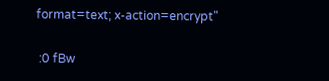format=text; x-action=encrypt"

 :0 fBw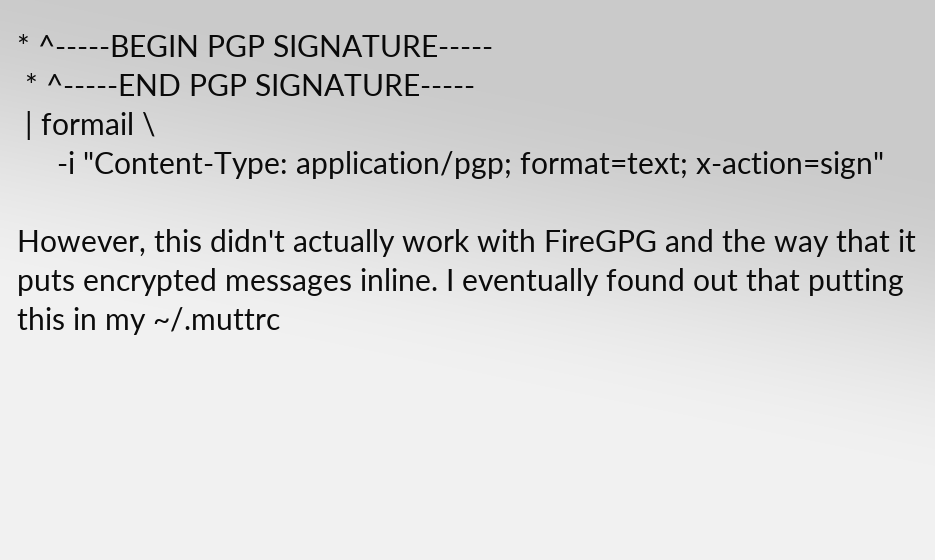* ^-----BEGIN PGP SIGNATURE-----
 * ^-----END PGP SIGNATURE-----
 | formail \
     -i "Content-Type: application/pgp; format=text; x-action=sign"

However, this didn't actually work with FireGPG and the way that it puts encrypted messages inline. I eventually found out that putting this in my ~/.muttrc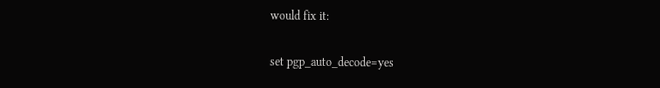would fix it:

set pgp_auto_decode=yes